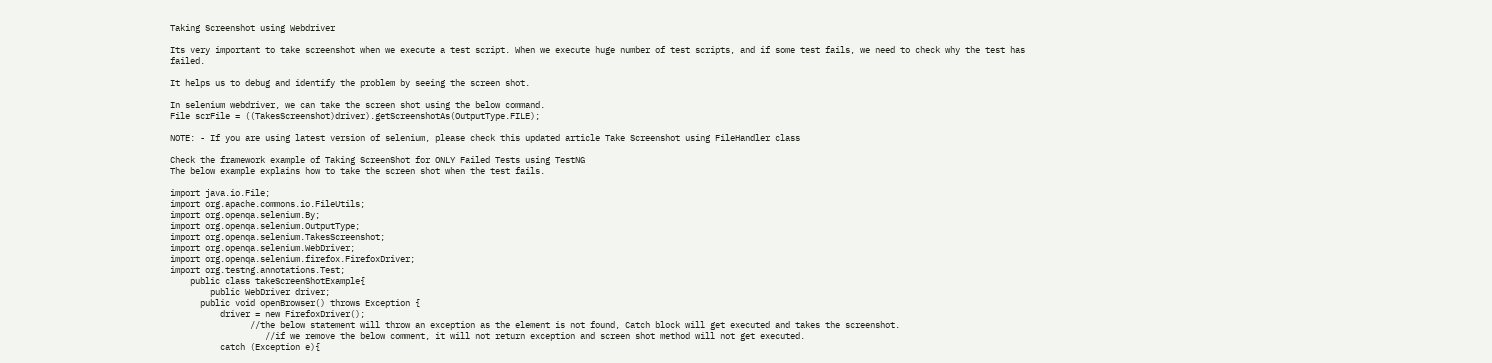Taking Screenshot using Webdriver

Its very important to take screenshot when we execute a test script. When we execute huge number of test scripts, and if some test fails, we need to check why the test has failed.

It helps us to debug and identify the problem by seeing the screen shot.

In selenium webdriver, we can take the screen shot using the below command.
File scrFile = ((TakesScreenshot)driver).getScreenshotAs(OutputType.FILE);

NOTE: - If you are using latest version of selenium, please check this updated article Take Screenshot using FileHandler class

Check the framework example of Taking ScreenShot for ONLY Failed Tests using TestNG
The below example explains how to take the screen shot when the test fails.

import java.io.File;
import org.apache.commons.io.FileUtils;
import org.openqa.selenium.By;
import org.openqa.selenium.OutputType;
import org.openqa.selenium.TakesScreenshot;
import org.openqa.selenium.WebDriver;
import org.openqa.selenium.firefox.FirefoxDriver;
import org.testng.annotations.Test;
    public class takeScreenShotExample{
        public WebDriver driver;
      public void openBrowser() throws Exception {
          driver = new FirefoxDriver();
                //the below statement will throw an exception as the element is not found, Catch block will get executed and takes the screenshot.
                   //if we remove the below comment, it will not return exception and screen shot method will not get executed.
          catch (Exception e){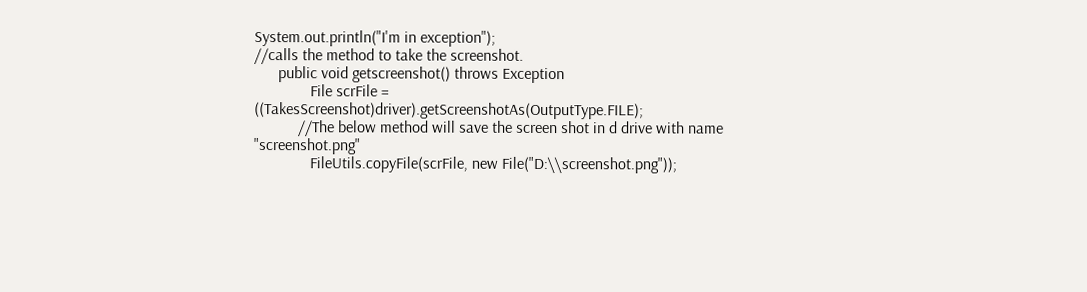System.out.println("I'm in exception");
//calls the method to take the screenshot.
      public void getscreenshot() throws Exception
              File scrFile = ((TakesScreenshot)driver).getScreenshotAs(OutputType.FILE);
           //The below method will save the screen shot in d drive with name "screenshot.png"
              FileUtils.copyFile(scrFile, new File("D:\\screenshot.png"));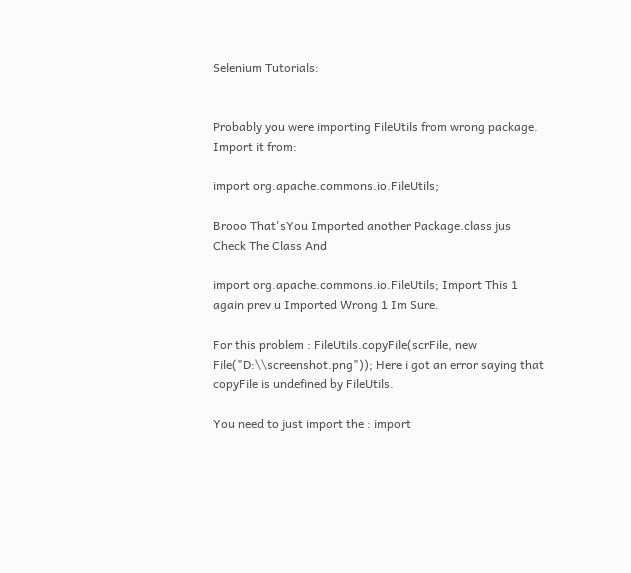Selenium Tutorials:


Probably you were importing FileUtils from wrong package.
Import it from:

import org.apache.commons.io.FileUtils;

Brooo That'sYou Imported another Package.class jus Check The Class And

import org.apache.commons.io.FileUtils; Import This 1 again prev u Imported Wrong 1 Im Sure.

For this problem : FileUtils.copyFile(scrFile, new File("D:\\screenshot.png")); Here i got an error saying that copyFile is undefined by FileUtils.

You need to just import the : import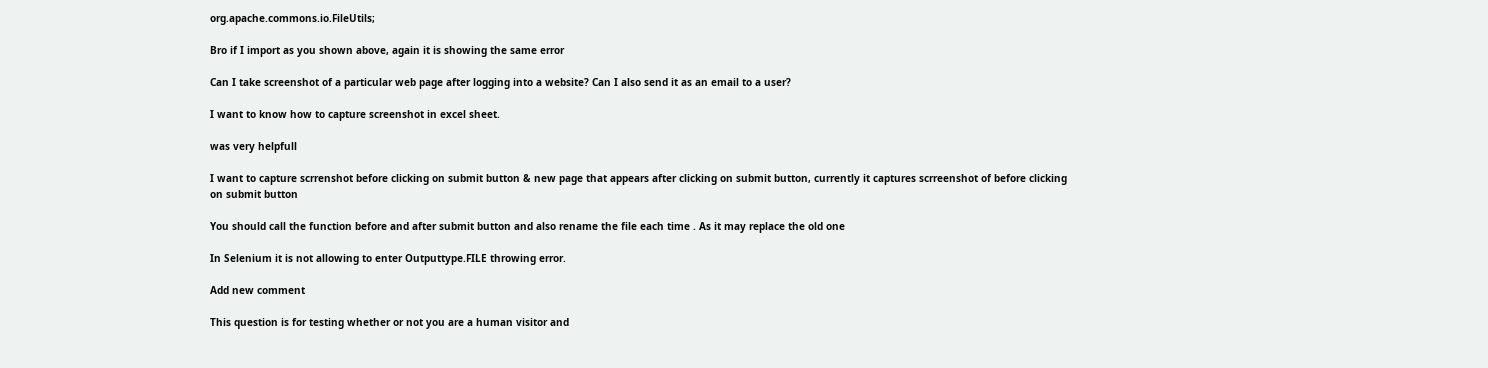org.apache.commons.io.FileUtils;

Bro if I import as you shown above, again it is showing the same error

Can I take screenshot of a particular web page after logging into a website? Can I also send it as an email to a user?

I want to know how to capture screenshot in excel sheet.

was very helpfull

I want to capture scrrenshot before clicking on submit button & new page that appears after clicking on submit button, currently it captures scrreenshot of before clicking on submit button

You should call the function before and after submit button and also rename the file each time . As it may replace the old one

In Selenium it is not allowing to enter Outputtype.FILE throwing error.

Add new comment

This question is for testing whether or not you are a human visitor and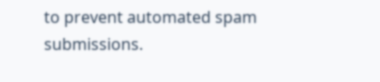to prevent automated spam submissions.